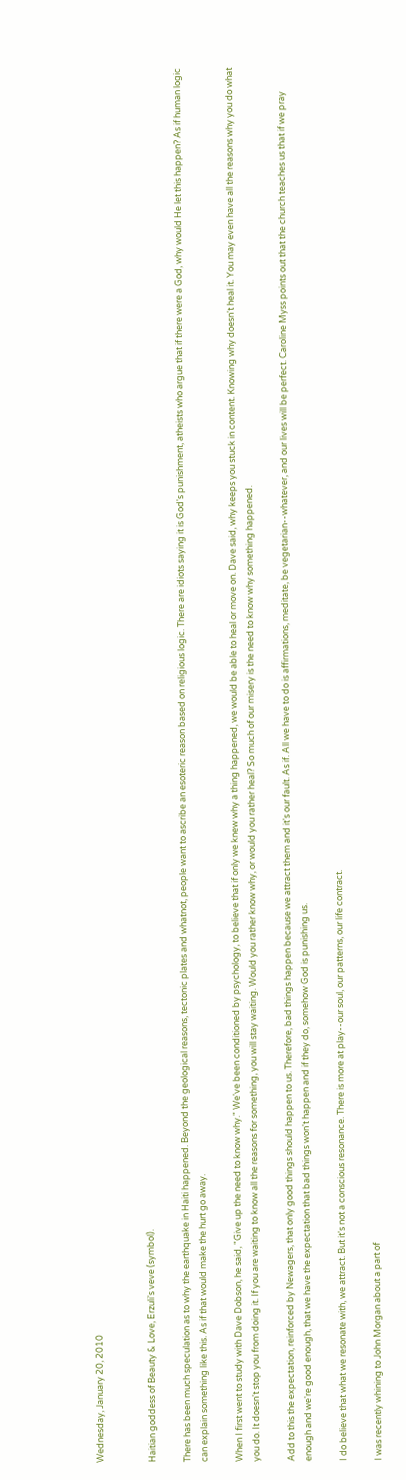Wednesday, January 20, 2010


Haitian goddess of Beauty & Love, Erzuli's veve (symbol).

There has been much speculation as to why the earthquake in Haiti happened. Beyond the geological reasons, tectonic plates and whatnot, people want to ascribe an esoteric reason based on religious logic. There are idiots saying it is God's punishment, atheists who argue that if there were a God, why would He let this happen? As if human logic can explain something like this. As if that would make the hurt go away.

When I first went to study with Dave Dobson, he said, "Give up the need to know why." We've been conditioned by psychology, to believe that if only we knew why a thing happened, we would be able to heal or move on. Dave said, why keeps you stuck in content. Knowing why doesn't heal it. You may even have all the reasons why you do what you do. It doesn't stop you from doing it. If you are waiting to know all the reasons for something, you will stay waiting. Would you rather know why, or would you rather heal? So much of our misery is the need to know why something happened.

Add to this the expectation, reinforced by Newagers, that only good things should happen to us. Therefore, bad things happen because we attract them and it's our fault. As if. All we have to do is affirmations, meditate, be vegetarian--whatever, and our lives will be perfect. Caroline Myss points out that the church teaches us that if we pray enough and we're good enough, that we have the expectation that bad things won't happen and if they do, somehow God is punishing us.

I do believe that what we resonate with, we attract. But it's not a conscious resonance. There is more at play--our soul, our patterns, our life contract.

I was recently whining to John Morgan about a part of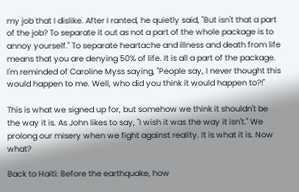my job that I dislike. After I ranted, he quietly said, "But isn't that a part of the job? To separate it out as not a part of the whole package is to annoy yourself." To separate heartache and illness and death from life means that you are denying 50% of life. It is all a part of the package. I'm reminded of Caroline Myss saying, "People say, I never thought this would happen to me. Well, who did you think it would happen to?!"

This is what we signed up for, but somehow we think it shouldn't be the way it is. As John likes to say, "I wish it was the way it isn't." We prolong our misery when we fight against reality. It is what it is. Now what?

Back to Haiti: Before the earthquake, how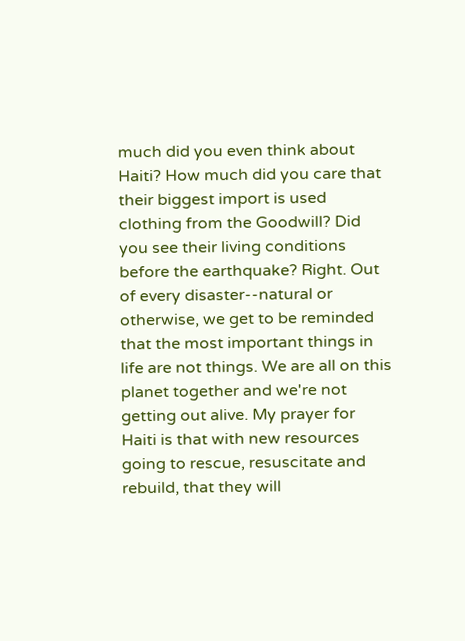much did you even think about Haiti? How much did you care that their biggest import is used clothing from the Goodwill? Did you see their living conditions before the earthquake? Right. Out of every disaster--natural or otherwise, we get to be reminded that the most important things in life are not things. We are all on this planet together and we're not getting out alive. My prayer for Haiti is that with new resources going to rescue, resuscitate and rebuild, that they will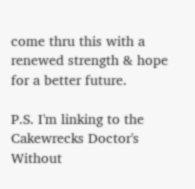come thru this with a renewed strength & hope for a better future.

P.S. I'm linking to the Cakewrecks Doctor's Without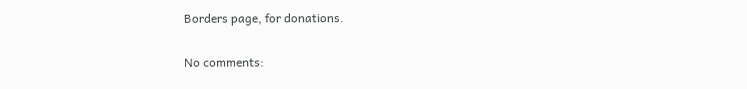Borders page, for donations.

No comments: